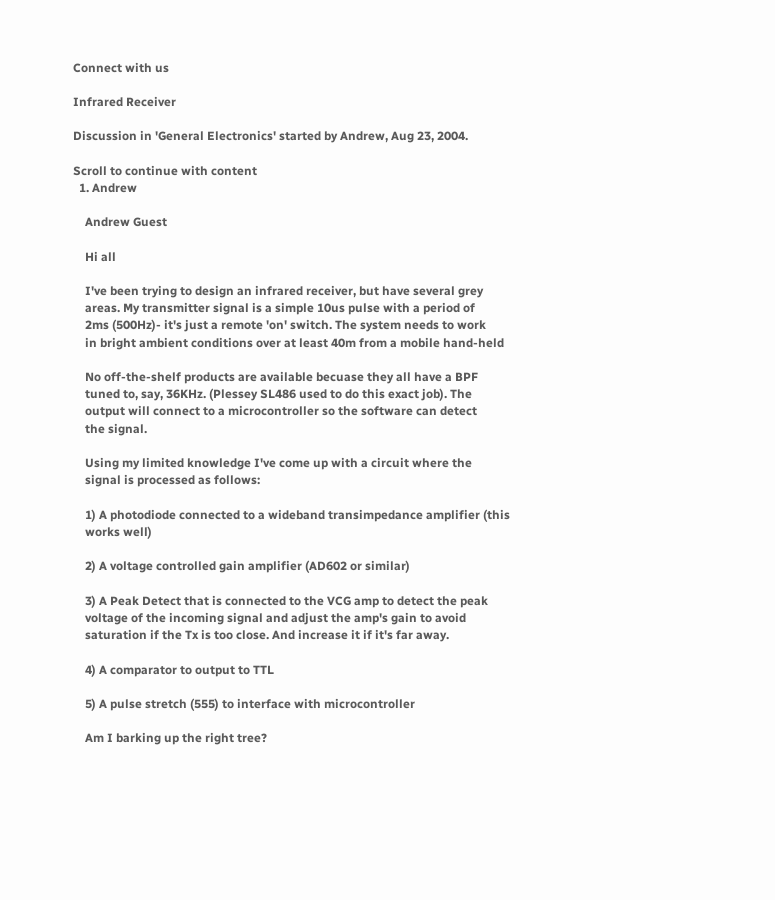Connect with us

Infrared Receiver

Discussion in 'General Electronics' started by Andrew, Aug 23, 2004.

Scroll to continue with content
  1. Andrew

    Andrew Guest

    Hi all

    I've been trying to design an infrared receiver, but have several grey
    areas. My transmitter signal is a simple 10us pulse with a period of
    2ms (500Hz)- it's just a remote 'on' switch. The system needs to work
    in bright ambient conditions over at least 40m from a mobile hand-held

    No off-the-shelf products are available becuase they all have a BPF
    tuned to, say, 36KHz. (Plessey SL486 used to do this exact job). The
    output will connect to a microcontroller so the software can detect
    the signal.

    Using my limited knowledge I've come up with a circuit where the
    signal is processed as follows:

    1) A photodiode connected to a wideband transimpedance amplifier (this
    works well)

    2) A voltage controlled gain amplifier (AD602 or similar)

    3) A Peak Detect that is connected to the VCG amp to detect the peak
    voltage of the incoming signal and adjust the amp's gain to avoid
    saturation if the Tx is too close. And increase it if it's far away.

    4) A comparator to output to TTL

    5) A pulse stretch (555) to interface with microcontroller

    Am I barking up the right tree?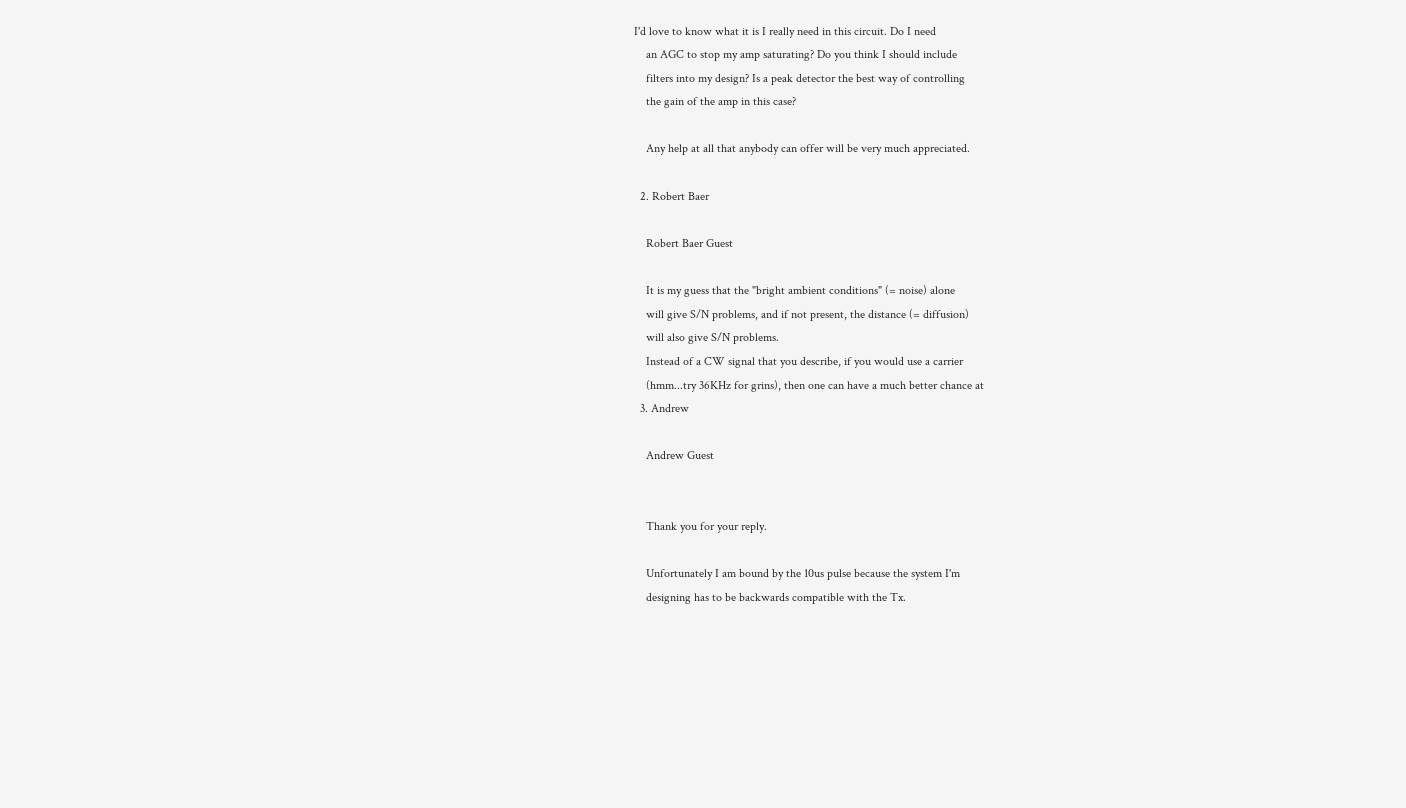I'd love to know what it is I really need in this circuit. Do I need
    an AGC to stop my amp saturating? Do you think I should include
    filters into my design? Is a peak detector the best way of controlling
    the gain of the amp in this case?

    Any help at all that anybody can offer will be very much appreciated.

  2. Robert Baer

    Robert Baer Guest

    It is my guess that the "bright ambient conditions" (= noise) alone
    will give S/N problems, and if not present, the distance (= diffusion)
    will also give S/N problems.
    Instead of a CW signal that you describe, if you would use a carrier
    (hmm...try 36KHz for grins), then one can have a much better chance at
  3. Andrew

    Andrew Guest


    Thank you for your reply.

    Unfortunately I am bound by the 10us pulse because the system I'm
    designing has to be backwards compatible with the Tx.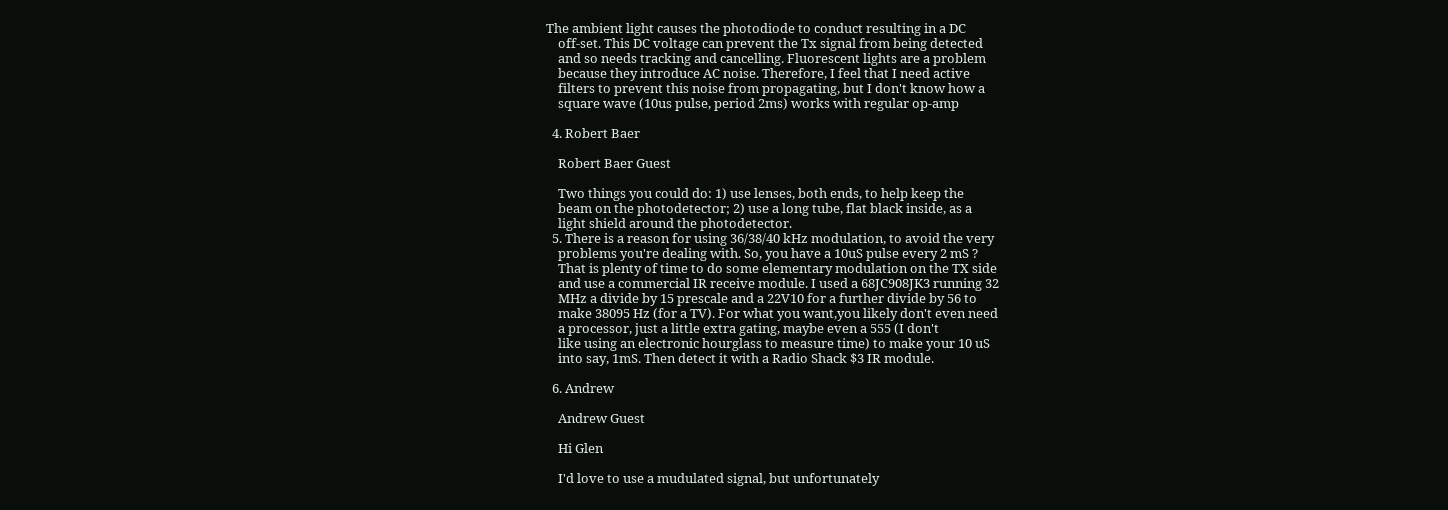The ambient light causes the photodiode to conduct resulting in a DC
    off-set. This DC voltage can prevent the Tx signal from being detected
    and so needs tracking and cancelling. Fluorescent lights are a problem
    because they introduce AC noise. Therefore, I feel that I need active
    filters to prevent this noise from propagating, but I don't know how a
    square wave (10us pulse, period 2ms) works with regular op-amp

  4. Robert Baer

    Robert Baer Guest

    Two things you could do: 1) use lenses, both ends, to help keep the
    beam on the photodetector; 2) use a long tube, flat black inside, as a
    light shield around the photodetector.
  5. There is a reason for using 36/38/40 kHz modulation, to avoid the very
    problems you're dealing with. So, you have a 10uS pulse every 2 mS ?
    That is plenty of time to do some elementary modulation on the TX side
    and use a commercial IR receive module. I used a 68JC908JK3 running 32
    MHz a divide by 15 prescale and a 22V10 for a further divide by 56 to
    make 38095 Hz (for a TV). For what you want,you likely don't even need
    a processor, just a little extra gating, maybe even a 555 (I don't
    like using an electronic hourglass to measure time) to make your 10 uS
    into say, 1mS. Then detect it with a Radio Shack $3 IR module.

  6. Andrew

    Andrew Guest

    Hi Glen

    I'd love to use a mudulated signal, but unfortunately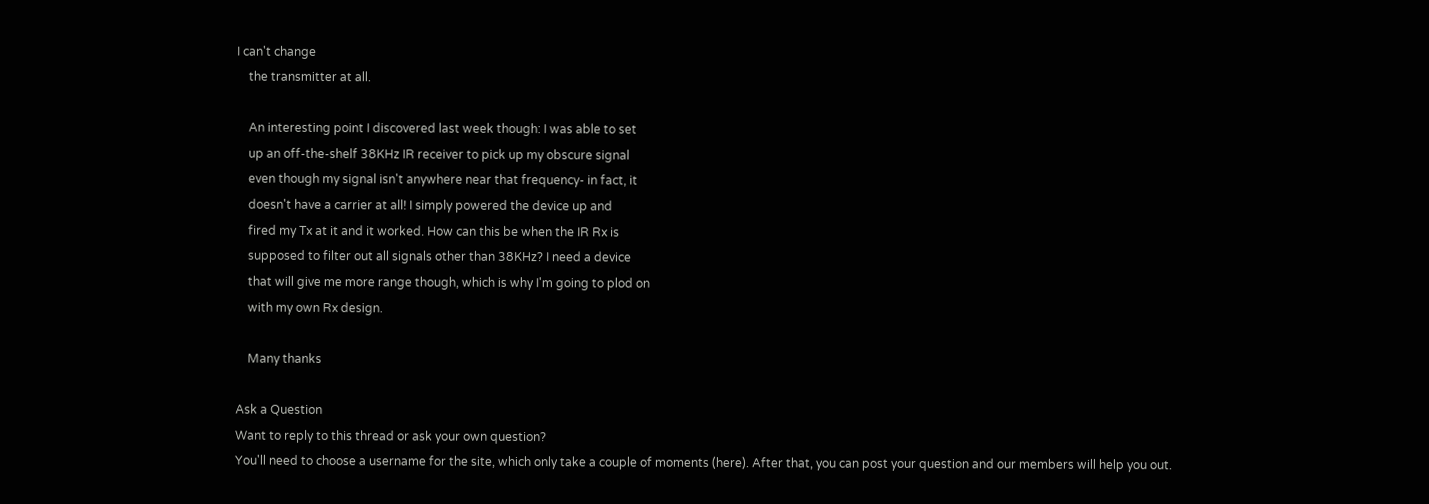I can't change
    the transmitter at all.

    An interesting point I discovered last week though: I was able to set
    up an off-the-shelf 38KHz IR receiver to pick up my obscure signal
    even though my signal isn't anywhere near that frequency- in fact, it
    doesn't have a carrier at all! I simply powered the device up and
    fired my Tx at it and it worked. How can this be when the IR Rx is
    supposed to filter out all signals other than 38KHz? I need a device
    that will give me more range though, which is why I'm going to plod on
    with my own Rx design.

    Many thanks

Ask a Question
Want to reply to this thread or ask your own question?
You'll need to choose a username for the site, which only take a couple of moments (here). After that, you can post your question and our members will help you out.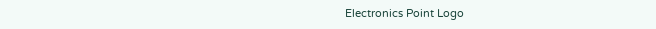Electronics Point Logo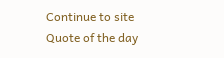Continue to site
Quote of the day